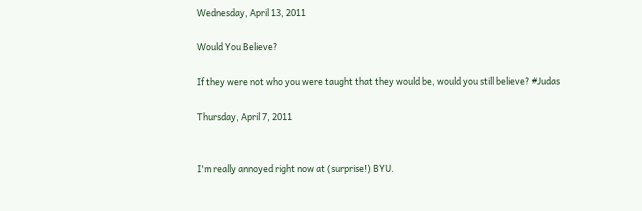Wednesday, April 13, 2011

Would You Believe?

If they were not who you were taught that they would be, would you still believe? #Judas

Thursday, April 7, 2011


I'm really annoyed right now at (surprise!) BYU.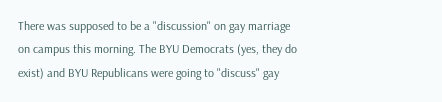There was supposed to be a "discussion" on gay marriage on campus this morning. The BYU Democrats (yes, they do exist) and BYU Republicans were going to "discuss" gay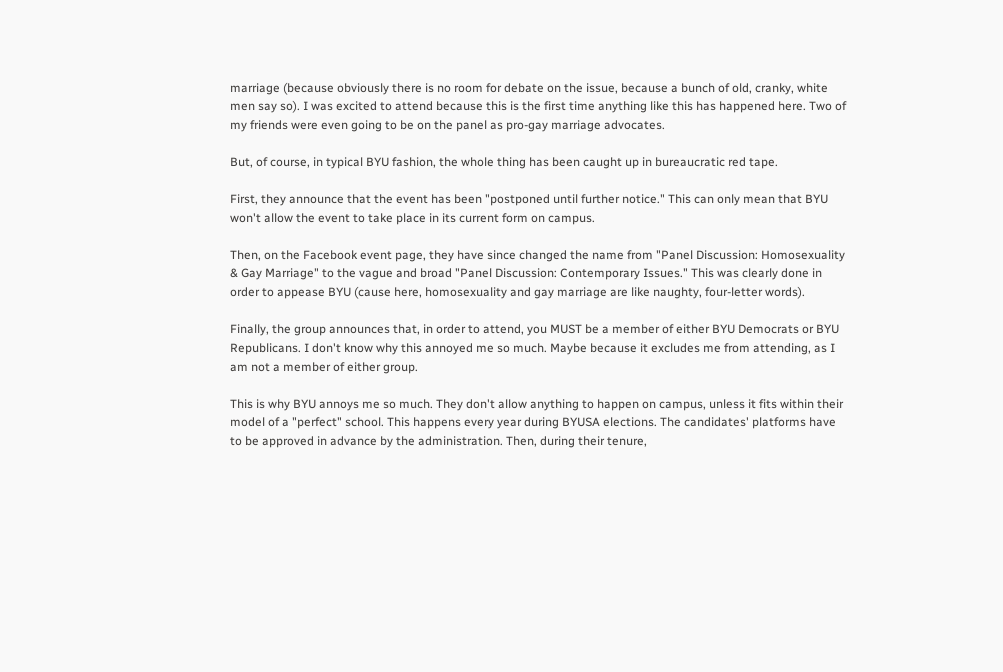marriage (because obviously there is no room for debate on the issue, because a bunch of old, cranky, white men say so). I was excited to attend because this is the first time anything like this has happened here. Two of my friends were even going to be on the panel as pro-gay marriage advocates.

But, of course, in typical BYU fashion, the whole thing has been caught up in bureaucratic red tape.

First, they announce that the event has been "postponed until further notice." This can only mean that BYU won't allow the event to take place in its current form on campus.

Then, on the Facebook event page, they have since changed the name from "Panel Discussion: Homosexuality & Gay Marriage" to the vague and broad "Panel Discussion: Contemporary Issues." This was clearly done in order to appease BYU (cause here, homosexuality and gay marriage are like naughty, four-letter words).

Finally, the group announces that, in order to attend, you MUST be a member of either BYU Democrats or BYU Republicans. I don't know why this annoyed me so much. Maybe because it excludes me from attending, as I am not a member of either group.

This is why BYU annoys me so much. They don't allow anything to happen on campus, unless it fits within their model of a "perfect" school. This happens every year during BYUSA elections. The candidates' platforms have to be approved in advance by the administration. Then, during their tenure,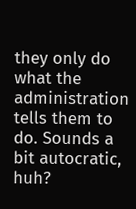they only do what the administration tells them to do. Sounds a bit autocratic, huh?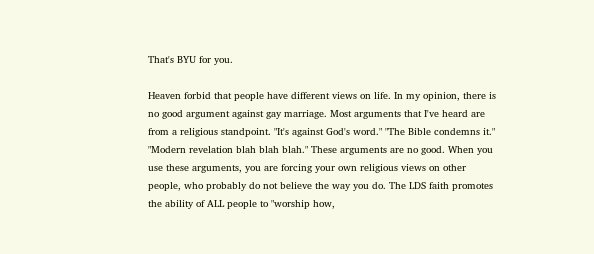That's BYU for you.

Heaven forbid that people have different views on life. In my opinion, there is no good argument against gay marriage. Most arguments that I've heard are from a religious standpoint. "It's against God's word." "The Bible condemns it." "Modern revelation blah blah blah." These arguments are no good. When you use these arguments, you are forcing your own religious views on other people, who probably do not believe the way you do. The LDS faith promotes the ability of ALL people to "worship how,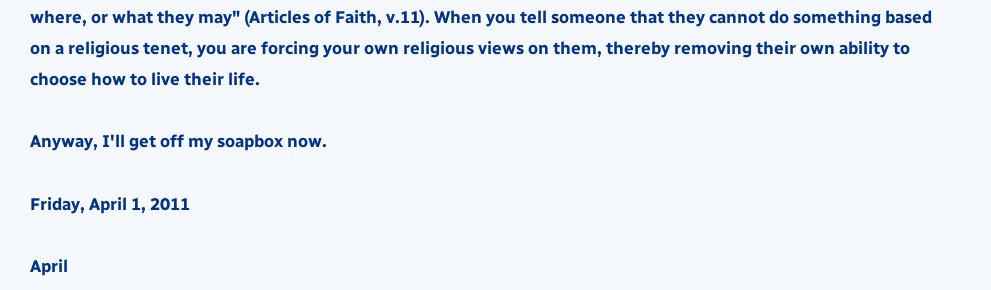where, or what they may" (Articles of Faith, v.11). When you tell someone that they cannot do something based on a religious tenet, you are forcing your own religious views on them, thereby removing their own ability to choose how to live their life.

Anyway, I'll get off my soapbox now.

Friday, April 1, 2011

April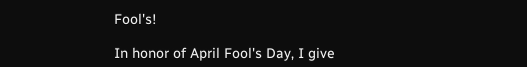Fool's!

In honor of April Fool's Day, I give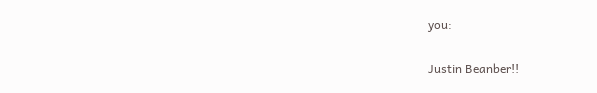you:

Justin Beanber!!